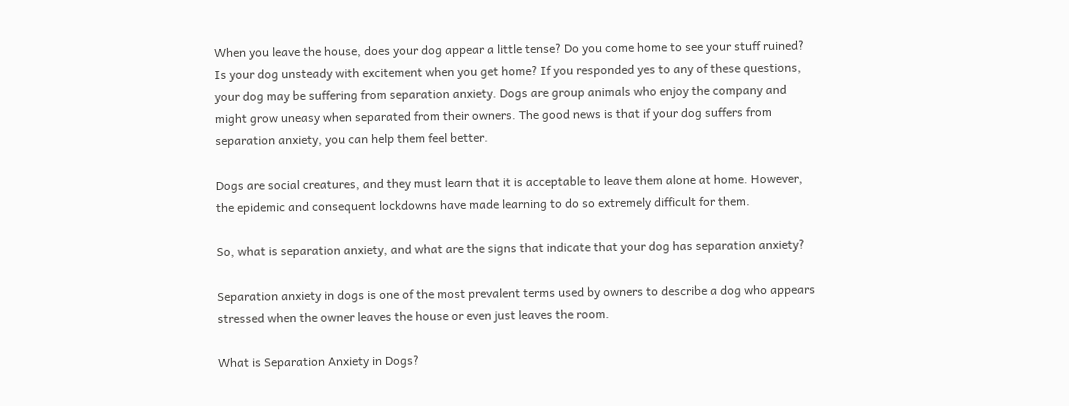When you leave the house, does your dog appear a little tense? Do you come home to see your stuff ruined? Is your dog unsteady with excitement when you get home? If you responded yes to any of these questions, your dog may be suffering from separation anxiety. Dogs are group animals who enjoy the company and might grow uneasy when separated from their owners. The good news is that if your dog suffers from separation anxiety, you can help them feel better.

Dogs are social creatures, and they must learn that it is acceptable to leave them alone at home. However, the epidemic and consequent lockdowns have made learning to do so extremely difficult for them.

So, what is separation anxiety, and what are the signs that indicate that your dog has separation anxiety?

Separation anxiety in dogs is one of the most prevalent terms used by owners to describe a dog who appears stressed when the owner leaves the house or even just leaves the room.

What is Separation Anxiety in Dogs?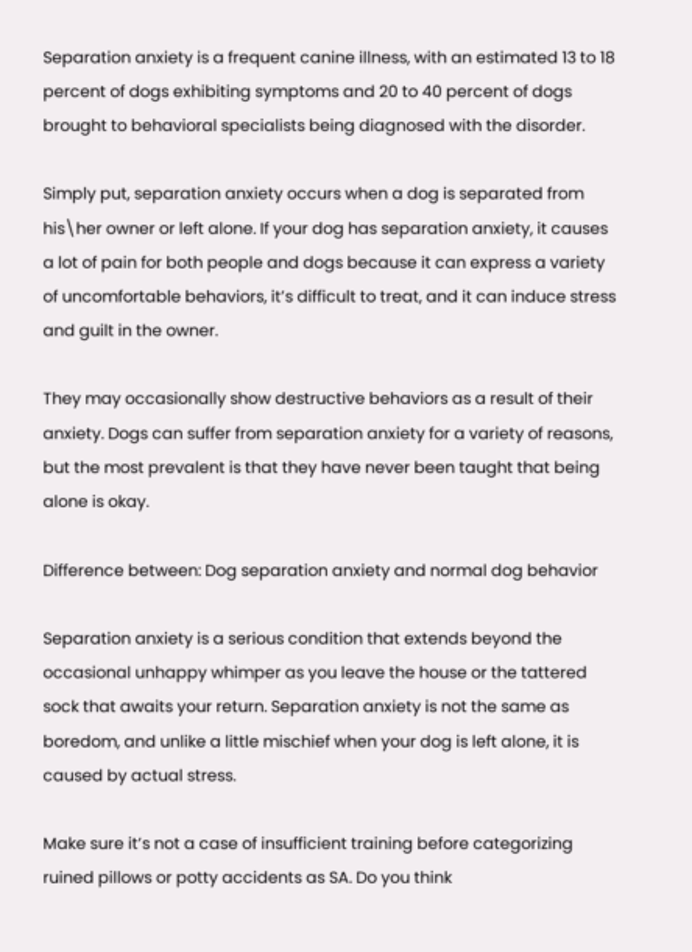Separation anxiety is a frequent canine illness, with an estimated 13 to 18 percent of dogs exhibiting symptoms and 20 to 40 percent of dogs brought to behavioral specialists being diagnosed with the disorder.

Simply put, separation anxiety occurs when a dog is separated from his\her owner or left alone. If your dog has separation anxiety, it causes a lot of pain for both people and dogs because it can express a variety of uncomfortable behaviors, it’s difficult to treat, and it can induce stress and guilt in the owner.

They may occasionally show destructive behaviors as a result of their anxiety. Dogs can suffer from separation anxiety for a variety of reasons, but the most prevalent is that they have never been taught that being alone is okay.

Difference between: Dog separation anxiety and normal dog behavior

Separation anxiety is a serious condition that extends beyond the occasional unhappy whimper as you leave the house or the tattered sock that awaits your return. Separation anxiety is not the same as boredom, and unlike a little mischief when your dog is left alone, it is caused by actual stress.

Make sure it’s not a case of insufficient training before categorizing ruined pillows or potty accidents as SA. Do you think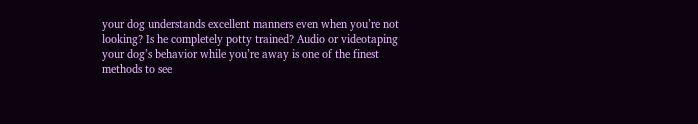your dog understands excellent manners even when you’re not looking? Is he completely potty trained? Audio or videotaping your dog’s behavior while you’re away is one of the finest methods to see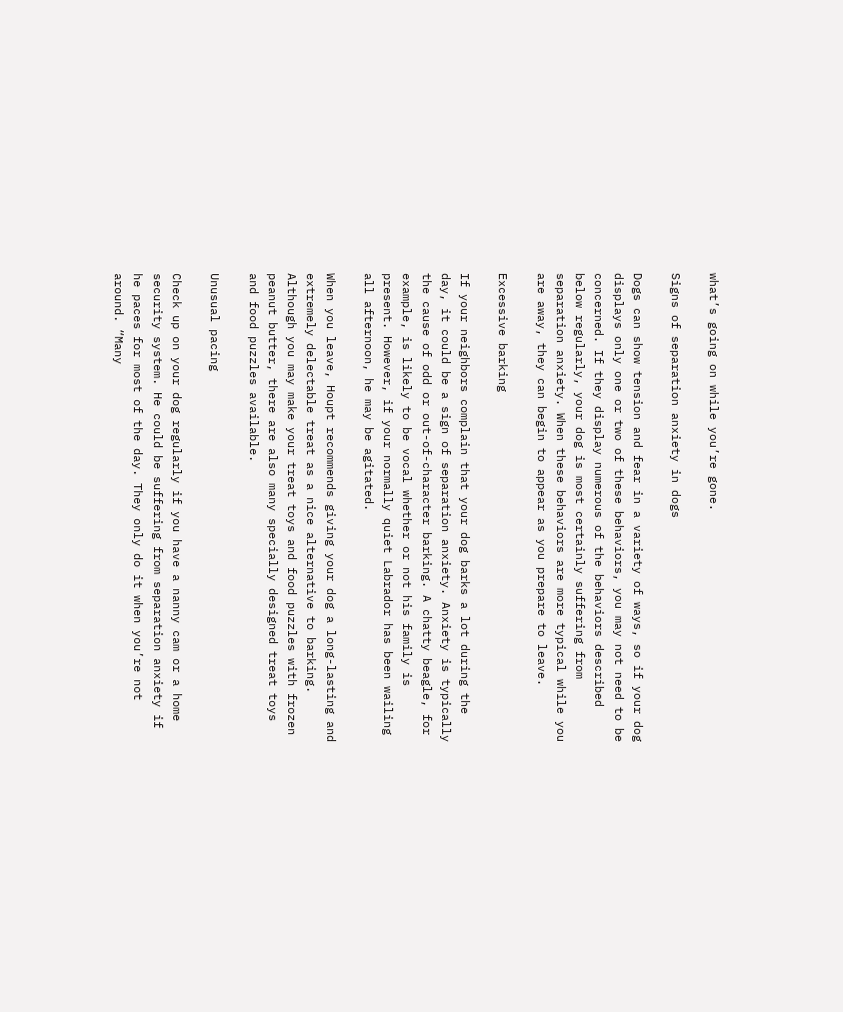what’s going on while you’re gone.

Signs of separation anxiety in dogs

Dogs can show tension and fear in a variety of ways, so if your dog displays only one or two of these behaviors, you may not need to be concerned. If they display numerous of the behaviors described below regularly, your dog is most certainly suffering from separation anxiety. When these behaviors are more typical while you are away, they can begin to appear as you prepare to leave.

Excessive barking

If your neighbors complain that your dog barks a lot during the day, it could be a sign of separation anxiety. Anxiety is typically the cause of odd or out-of-character barking. A chatty beagle, for example, is likely to be vocal whether or not his family is present. However, if your normally quiet Labrador has been wailing all afternoon, he may be agitated.

When you leave, Houpt recommends giving your dog a long-lasting and extremely delectable treat as a nice alternative to barking. Although you may make your treat toys and food puzzles with frozen peanut butter, there are also many specially designed treat toys and food puzzles available.

Unusual pacing

Check up on your dog regularly if you have a nanny cam or a home security system. He could be suffering from separation anxiety if he paces for most of the day. They only do it when you’re not around. “Many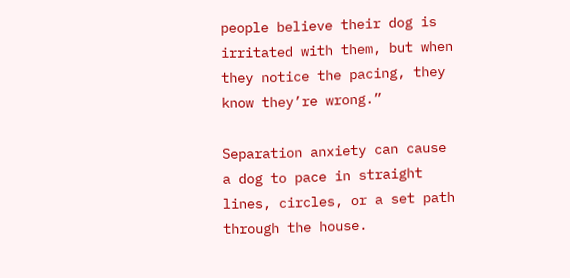people believe their dog is irritated with them, but when they notice the pacing, they know they’re wrong.”

Separation anxiety can cause a dog to pace in straight lines, circles, or a set path through the house.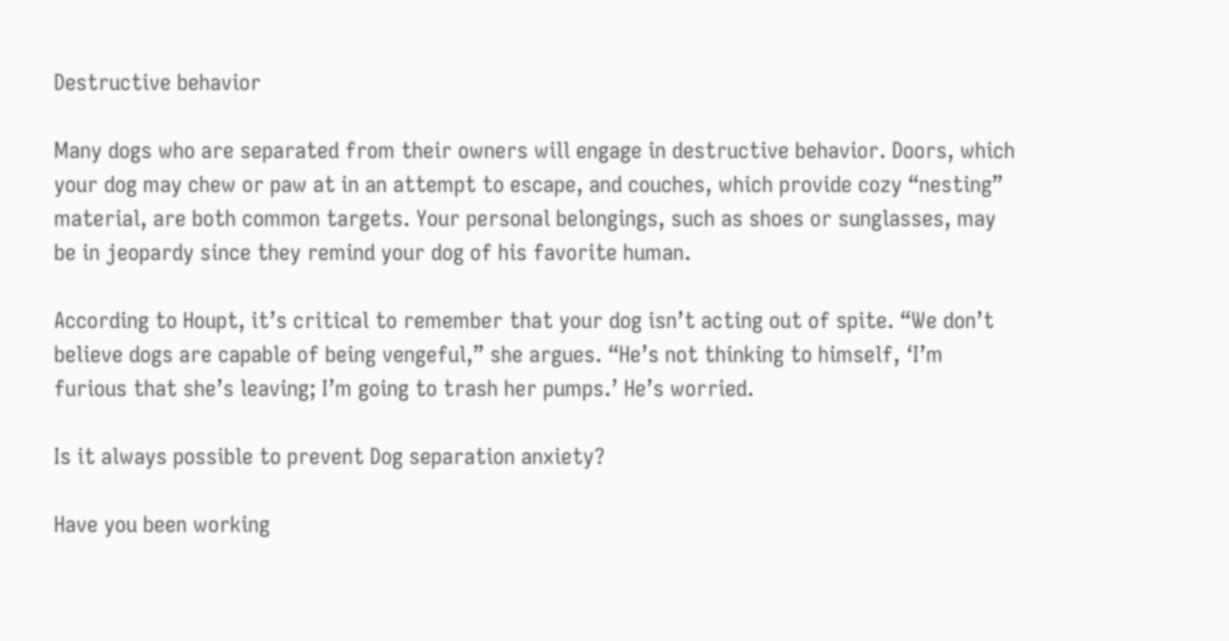Destructive behavior

Many dogs who are separated from their owners will engage in destructive behavior. Doors, which your dog may chew or paw at in an attempt to escape, and couches, which provide cozy “nesting” material, are both common targets. Your personal belongings, such as shoes or sunglasses, may be in jeopardy since they remind your dog of his favorite human.

According to Houpt, it’s critical to remember that your dog isn’t acting out of spite. “We don’t believe dogs are capable of being vengeful,” she argues. “He’s not thinking to himself, ‘I’m furious that she’s leaving; I’m going to trash her pumps.’ He’s worried.

Is it always possible to prevent Dog separation anxiety?

Have you been working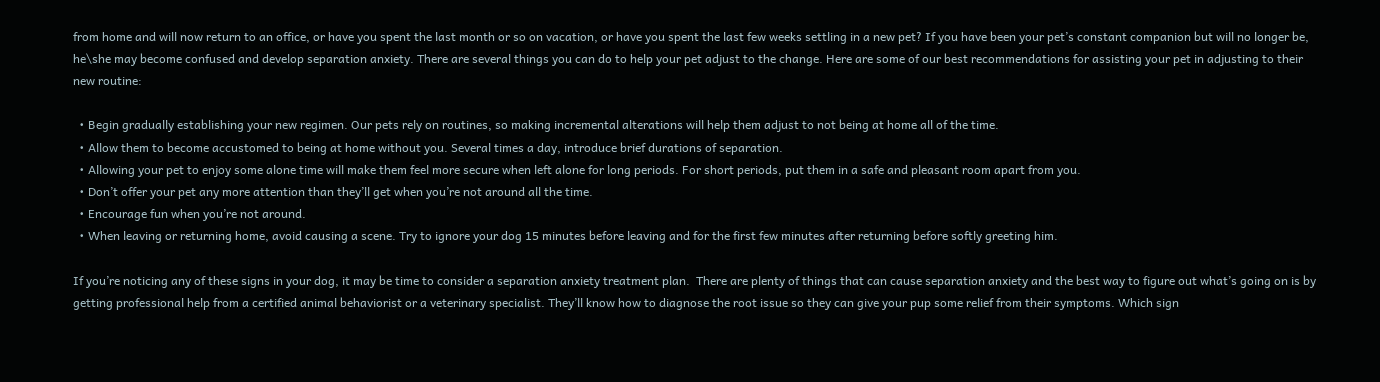from home and will now return to an office, or have you spent the last month or so on vacation, or have you spent the last few weeks settling in a new pet? If you have been your pet’s constant companion but will no longer be, he\she may become confused and develop separation anxiety. There are several things you can do to help your pet adjust to the change. Here are some of our best recommendations for assisting your pet in adjusting to their new routine:

  • Begin gradually establishing your new regimen. Our pets rely on routines, so making incremental alterations will help them adjust to not being at home all of the time.
  • Allow them to become accustomed to being at home without you. Several times a day, introduce brief durations of separation.
  • Allowing your pet to enjoy some alone time will make them feel more secure when left alone for long periods. For short periods, put them in a safe and pleasant room apart from you.
  • Don’t offer your pet any more attention than they’ll get when you’re not around all the time.
  • Encourage fun when you’re not around.
  • When leaving or returning home, avoid causing a scene. Try to ignore your dog 15 minutes before leaving and for the first few minutes after returning before softly greeting him.

If you’re noticing any of these signs in your dog, it may be time to consider a separation anxiety treatment plan.  There are plenty of things that can cause separation anxiety and the best way to figure out what’s going on is by getting professional help from a certified animal behaviorist or a veterinary specialist. They’ll know how to diagnose the root issue so they can give your pup some relief from their symptoms. Which sign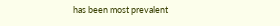has been most prevalent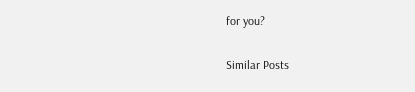for you?

Similar Posts